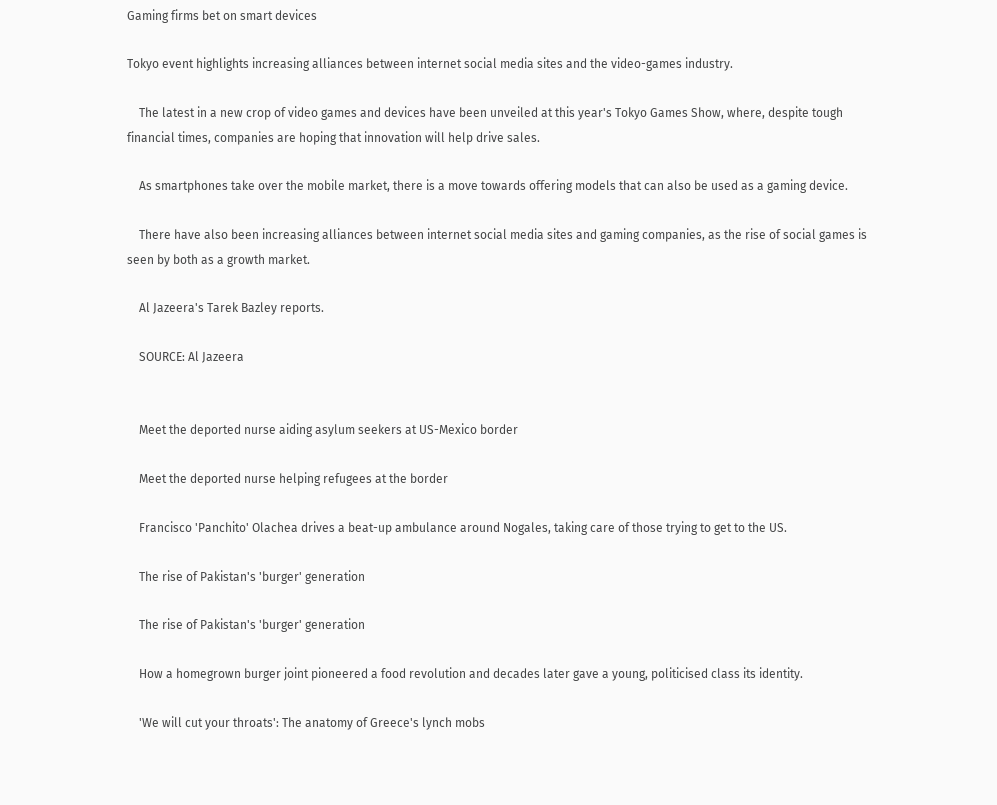Gaming firms bet on smart devices

Tokyo event highlights increasing alliances between internet social media sites and the video-games industry.

    The latest in a new crop of video games and devices have been unveiled at this year's Tokyo Games Show, where, despite tough financial times, companies are hoping that innovation will help drive sales.

    As smartphones take over the mobile market, there is a move towards offering models that can also be used as a gaming device.

    There have also been increasing alliances between internet social media sites and gaming companies, as the rise of social games is seen by both as a growth market.

    Al Jazeera's Tarek Bazley reports.

    SOURCE: Al Jazeera


    Meet the deported nurse aiding asylum seekers at US-Mexico border

    Meet the deported nurse helping refugees at the border

    Francisco 'Panchito' Olachea drives a beat-up ambulance around Nogales, taking care of those trying to get to the US.

    The rise of Pakistan's 'burger' generation

    The rise of Pakistan's 'burger' generation

    How a homegrown burger joint pioneered a food revolution and decades later gave a young, politicised class its identity.

    'We will cut your throats': The anatomy of Greece's lynch mobs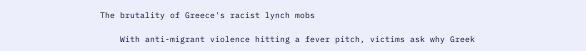The brutality of Greece's racist lynch mobs

    With anti-migrant violence hitting a fever pitch, victims ask why Greek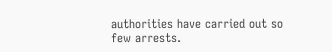authorities have carried out so few arrests.